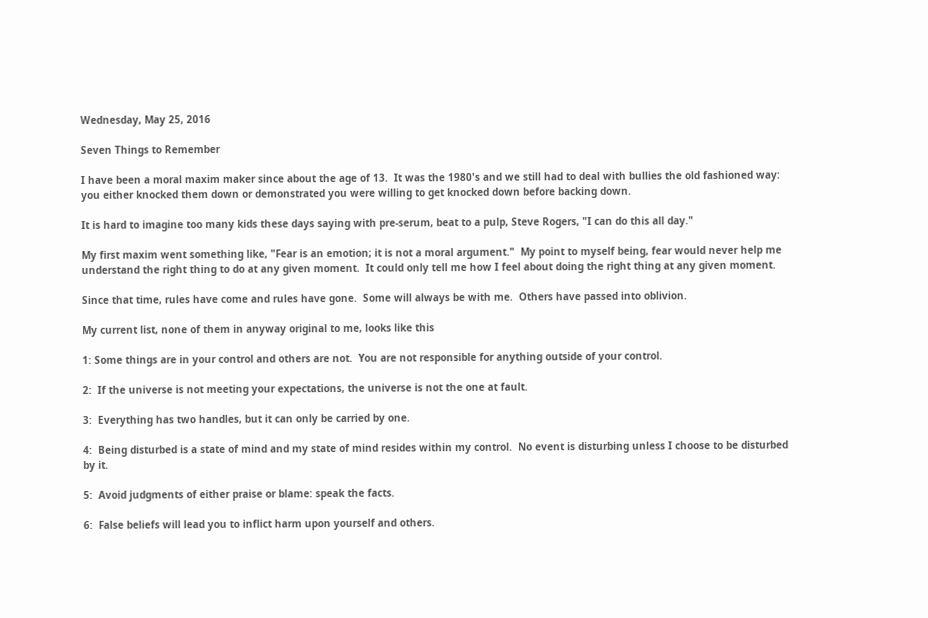Wednesday, May 25, 2016

Seven Things to Remember

I have been a moral maxim maker since about the age of 13.  It was the 1980's and we still had to deal with bullies the old fashioned way: you either knocked them down or demonstrated you were willing to get knocked down before backing down.

It is hard to imagine too many kids these days saying with pre-serum, beat to a pulp, Steve Rogers, "I can do this all day."

My first maxim went something like, "Fear is an emotion; it is not a moral argument."  My point to myself being, fear would never help me understand the right thing to do at any given moment.  It could only tell me how I feel about doing the right thing at any given moment.

Since that time, rules have come and rules have gone.  Some will always be with me.  Others have passed into oblivion.

My current list, none of them in anyway original to me, looks like this

1: Some things are in your control and others are not.  You are not responsible for anything outside of your control.

2:  If the universe is not meeting your expectations, the universe is not the one at fault.

3:  Everything has two handles, but it can only be carried by one.

4:  Being disturbed is a state of mind and my state of mind resides within my control.  No event is disturbing unless I choose to be disturbed by it.

5:  Avoid judgments of either praise or blame: speak the facts.

6:  False beliefs will lead you to inflict harm upon yourself and others.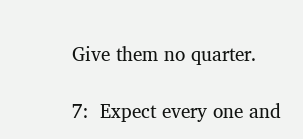Give them no quarter.

7:  Expect every one and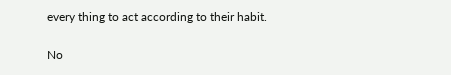every thing to act according to their habit.

No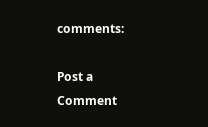comments:

Post a Comment